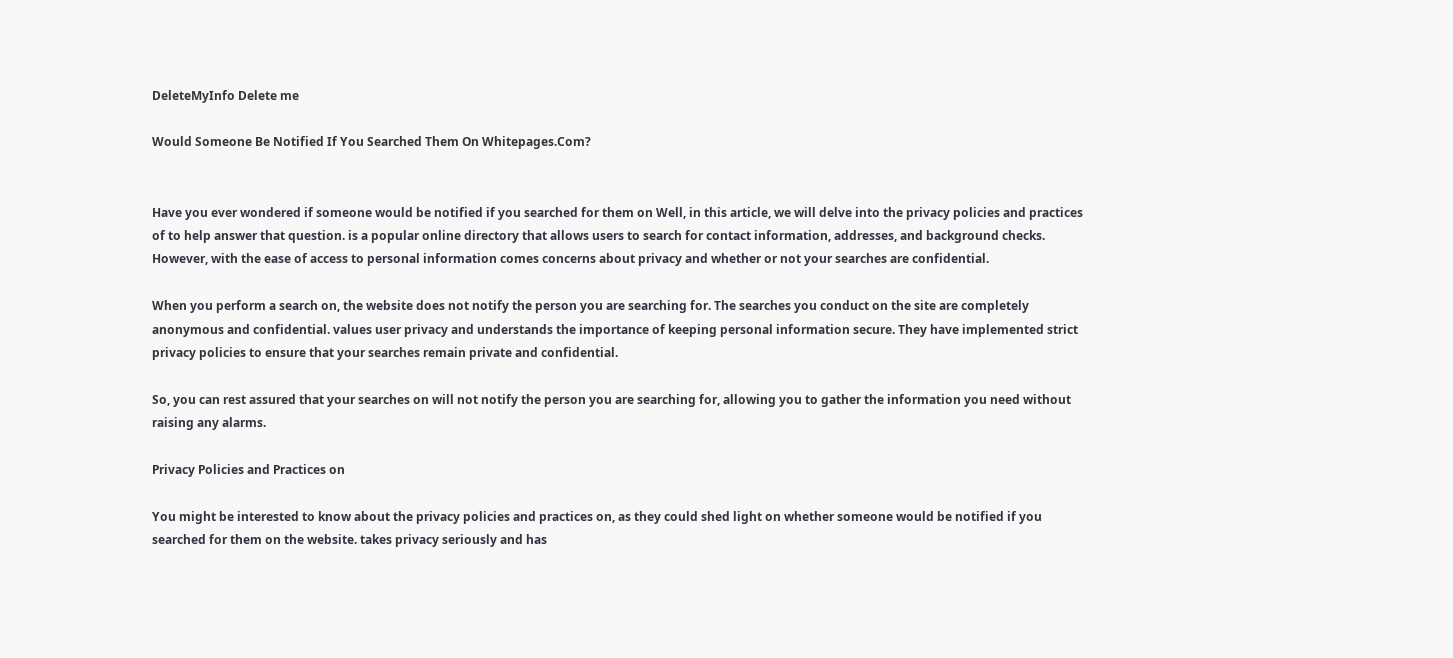DeleteMyInfo Delete me

Would Someone Be Notified If You Searched Them On Whitepages.Com?


Have you ever wondered if someone would be notified if you searched for them on Well, in this article, we will delve into the privacy policies and practices of to help answer that question. is a popular online directory that allows users to search for contact information, addresses, and background checks. However, with the ease of access to personal information comes concerns about privacy and whether or not your searches are confidential.

When you perform a search on, the website does not notify the person you are searching for. The searches you conduct on the site are completely anonymous and confidential. values user privacy and understands the importance of keeping personal information secure. They have implemented strict privacy policies to ensure that your searches remain private and confidential.

So, you can rest assured that your searches on will not notify the person you are searching for, allowing you to gather the information you need without raising any alarms.

Privacy Policies and Practices on

You might be interested to know about the privacy policies and practices on, as they could shed light on whether someone would be notified if you searched for them on the website. takes privacy seriously and has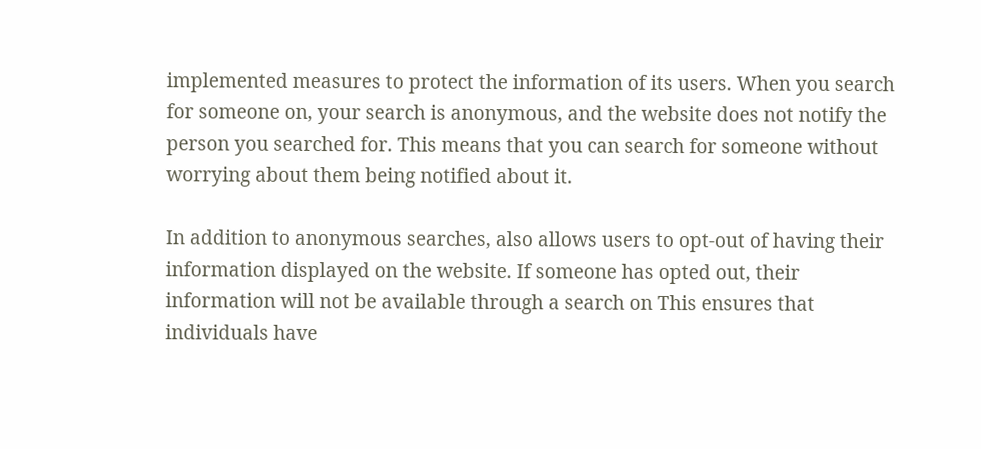implemented measures to protect the information of its users. When you search for someone on, your search is anonymous, and the website does not notify the person you searched for. This means that you can search for someone without worrying about them being notified about it.

In addition to anonymous searches, also allows users to opt-out of having their information displayed on the website. If someone has opted out, their information will not be available through a search on This ensures that individuals have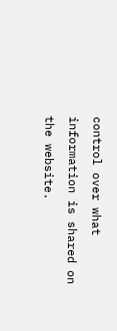control over what information is shared on the website.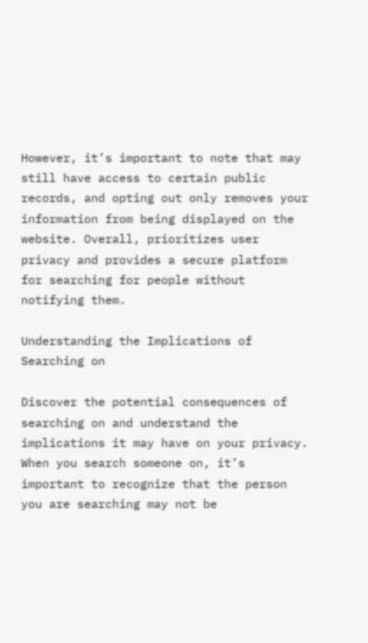However, it’s important to note that may still have access to certain public records, and opting out only removes your information from being displayed on the website. Overall, prioritizes user privacy and provides a secure platform for searching for people without notifying them.

Understanding the Implications of Searching on

Discover the potential consequences of searching on and understand the implications it may have on your privacy. When you search someone on, it’s important to recognize that the person you are searching may not be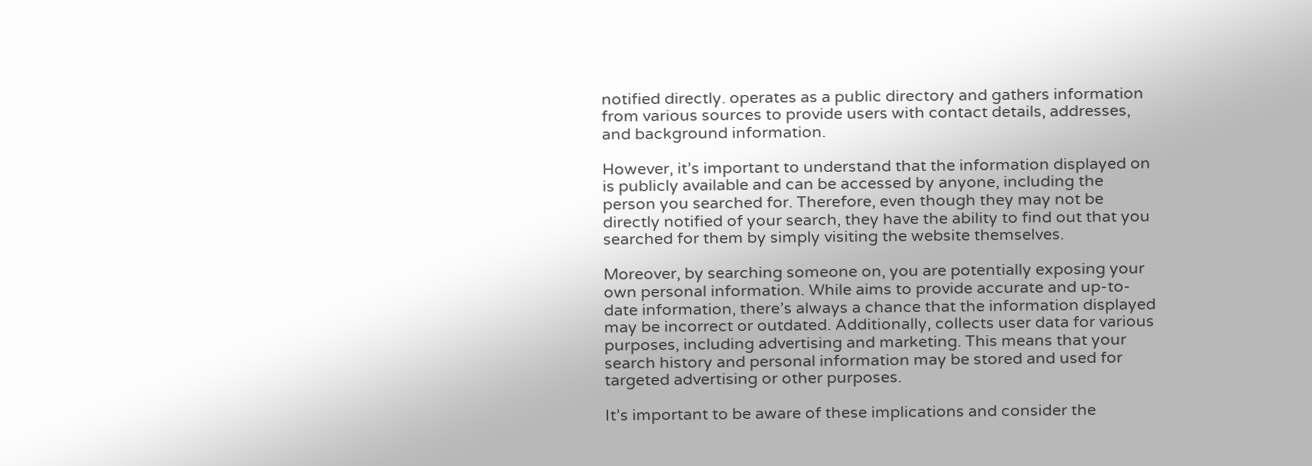notified directly. operates as a public directory and gathers information from various sources to provide users with contact details, addresses, and background information.

However, it’s important to understand that the information displayed on is publicly available and can be accessed by anyone, including the person you searched for. Therefore, even though they may not be directly notified of your search, they have the ability to find out that you searched for them by simply visiting the website themselves.

Moreover, by searching someone on, you are potentially exposing your own personal information. While aims to provide accurate and up-to-date information, there’s always a chance that the information displayed may be incorrect or outdated. Additionally, collects user data for various purposes, including advertising and marketing. This means that your search history and personal information may be stored and used for targeted advertising or other purposes.

It’s important to be aware of these implications and consider the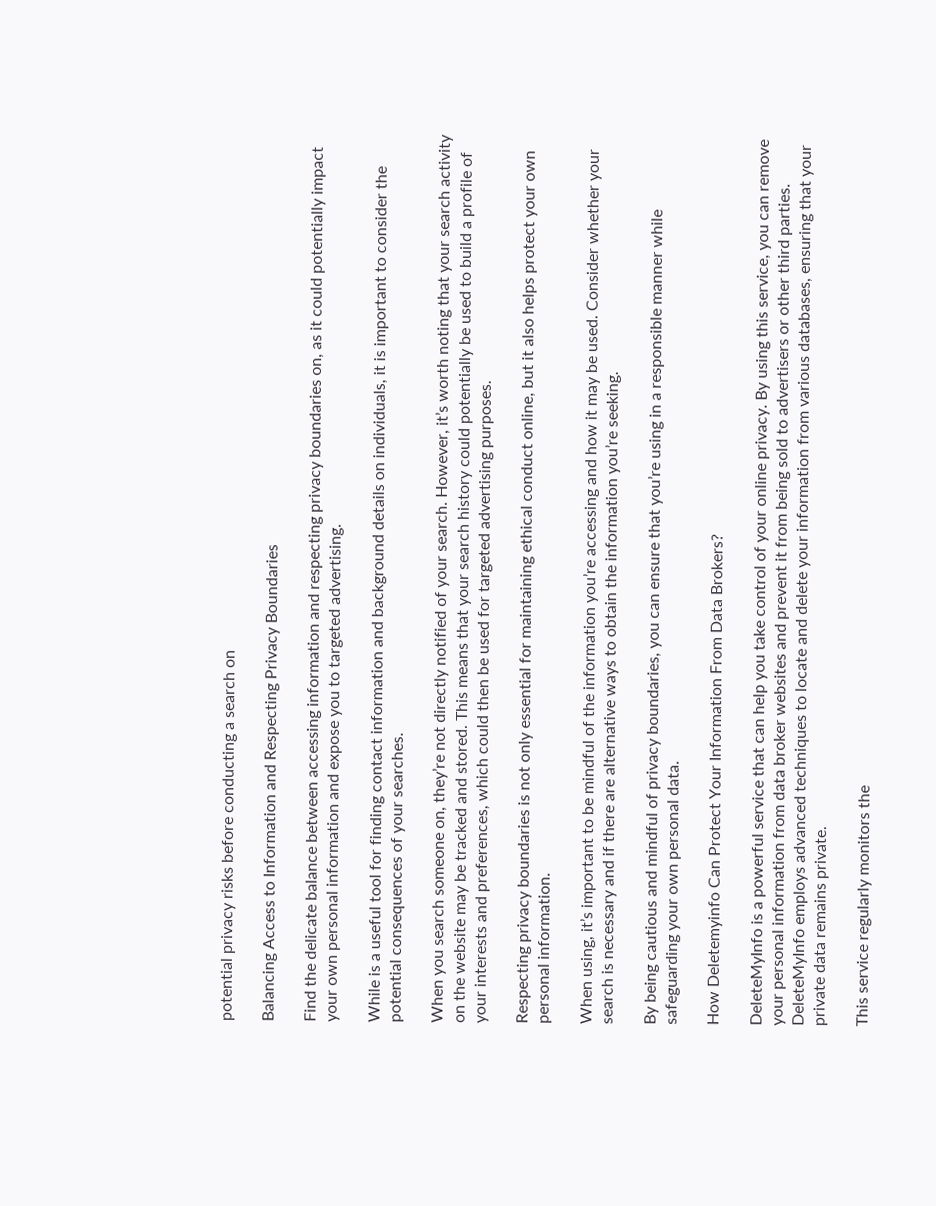potential privacy risks before conducting a search on

Balancing Access to Information and Respecting Privacy Boundaries

Find the delicate balance between accessing information and respecting privacy boundaries on, as it could potentially impact your own personal information and expose you to targeted advertising.

While is a useful tool for finding contact information and background details on individuals, it is important to consider the potential consequences of your searches.

When you search someone on, they’re not directly notified of your search. However, it’s worth noting that your search activity on the website may be tracked and stored. This means that your search history could potentially be used to build a profile of your interests and preferences, which could then be used for targeted advertising purposes.

Respecting privacy boundaries is not only essential for maintaining ethical conduct online, but it also helps protect your own personal information.

When using, it’s important to be mindful of the information you’re accessing and how it may be used. Consider whether your search is necessary and if there are alternative ways to obtain the information you’re seeking.

By being cautious and mindful of privacy boundaries, you can ensure that you’re using in a responsible manner while safeguarding your own personal data.

How Deletemyinfo Can Protect Your Information From Data Brokers?

DeleteMyInfo is a powerful service that can help you take control of your online privacy. By using this service, you can remove your personal information from data broker websites and prevent it from being sold to advertisers or other third parties. DeleteMyInfo employs advanced techniques to locate and delete your information from various databases, ensuring that your private data remains private.

This service regularly monitors the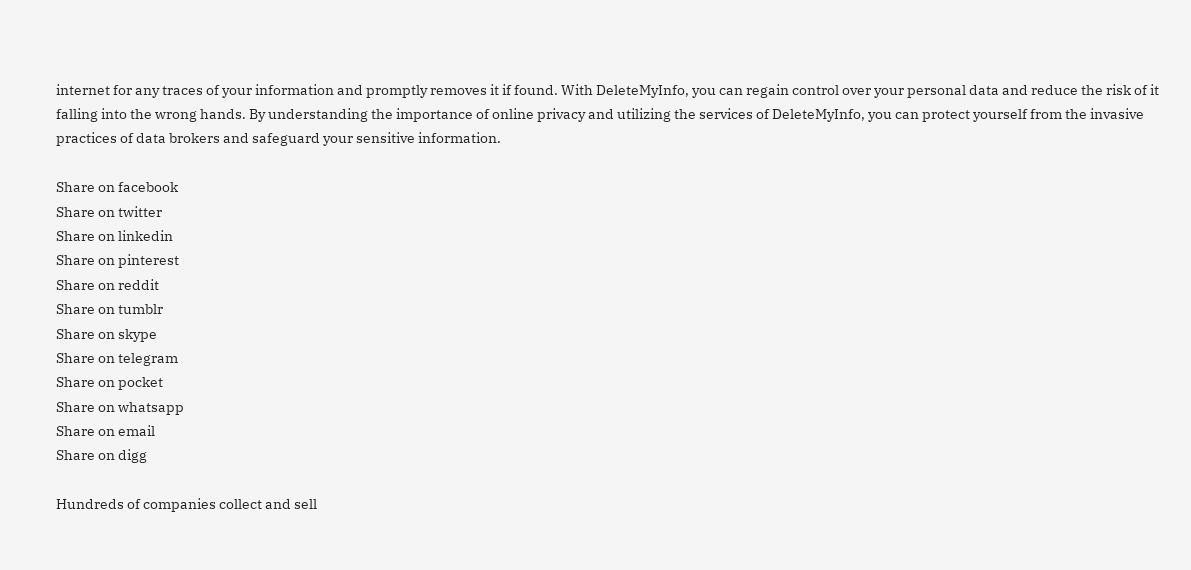internet for any traces of your information and promptly removes it if found. With DeleteMyInfo, you can regain control over your personal data and reduce the risk of it falling into the wrong hands. By understanding the importance of online privacy and utilizing the services of DeleteMyInfo, you can protect yourself from the invasive practices of data brokers and safeguard your sensitive information.

Share on facebook
Share on twitter
Share on linkedin
Share on pinterest
Share on reddit
Share on tumblr
Share on skype
Share on telegram
Share on pocket
Share on whatsapp
Share on email
Share on digg

Hundreds of companies collect and sell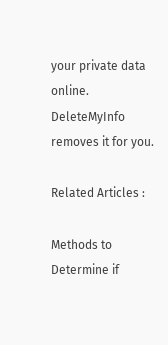your private data online. DeleteMyInfo removes it for you.

Related Articles :

Methods to Determine if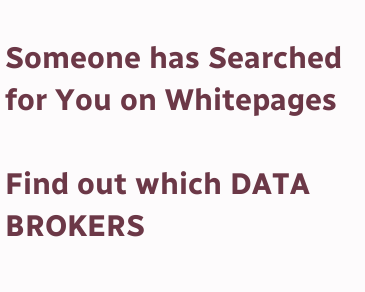Someone has Searched for You on Whitepages

Find out which DATA BROKERS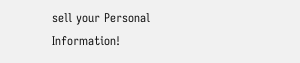sell your Personal Information!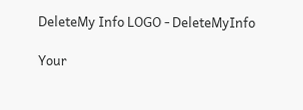DeleteMy Info LOGO - DeleteMyInfo

Your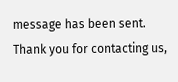message has been sent. Thank you for contacting us,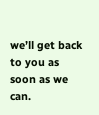we’ll get back to you as soon as we can.